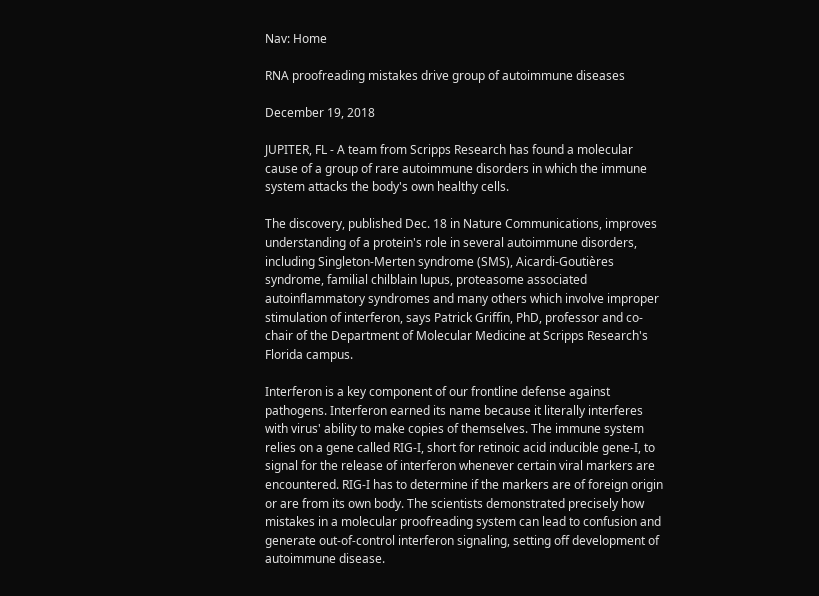Nav: Home

RNA proofreading mistakes drive group of autoimmune diseases

December 19, 2018

JUPITER, FL - A team from Scripps Research has found a molecular cause of a group of rare autoimmune disorders in which the immune system attacks the body's own healthy cells.

The discovery, published Dec. 18 in Nature Communications, improves understanding of a protein's role in several autoimmune disorders, including Singleton-Merten syndrome (SMS), Aicardi-Goutières syndrome, familial chilblain lupus, proteasome associated autoinflammatory syndromes and many others which involve improper stimulation of interferon, says Patrick Griffin, PhD, professor and co-chair of the Department of Molecular Medicine at Scripps Research's Florida campus.

Interferon is a key component of our frontline defense against pathogens. Interferon earned its name because it literally interferes with virus' ability to make copies of themselves. The immune system relies on a gene called RIG-I, short for retinoic acid inducible gene-I, to signal for the release of interferon whenever certain viral markers are encountered. RIG-I has to determine if the markers are of foreign origin or are from its own body. The scientists demonstrated precisely how mistakes in a molecular proofreading system can lead to confusion and generate out-of-control interferon signaling, setting off development of autoimmune disease.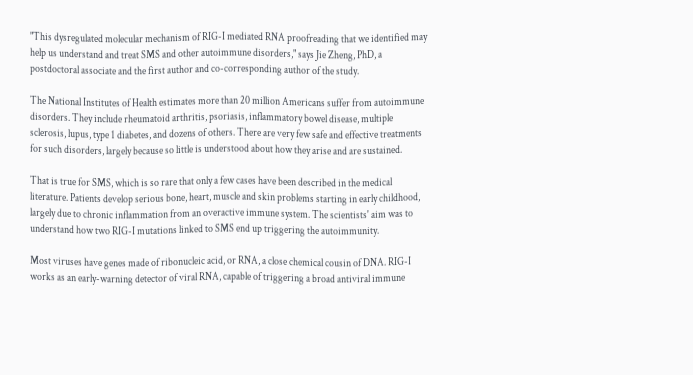"This dysregulated molecular mechanism of RIG-I mediated RNA proofreading that we identified may help us understand and treat SMS and other autoimmune disorders," says Jie Zheng, PhD, a postdoctoral associate and the first author and co-corresponding author of the study.

The National Institutes of Health estimates more than 20 million Americans suffer from autoimmune disorders. They include rheumatoid arthritis, psoriasis, inflammatory bowel disease, multiple sclerosis, lupus, type 1 diabetes, and dozens of others. There are very few safe and effective treatments for such disorders, largely because so little is understood about how they arise and are sustained.

That is true for SMS, which is so rare that only a few cases have been described in the medical literature. Patients develop serious bone, heart, muscle and skin problems starting in early childhood, largely due to chronic inflammation from an overactive immune system. The scientists' aim was to understand how two RIG-I mutations linked to SMS end up triggering the autoimmunity.

Most viruses have genes made of ribonucleic acid, or RNA, a close chemical cousin of DNA. RIG-I works as an early-warning detector of viral RNA, capable of triggering a broad antiviral immune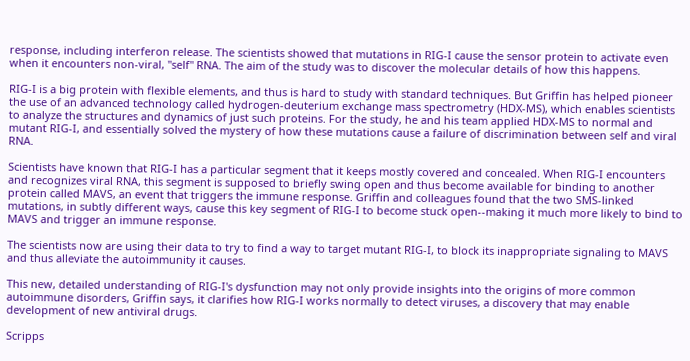response, including interferon release. The scientists showed that mutations in RIG-I cause the sensor protein to activate even when it encounters non-viral, "self" RNA. The aim of the study was to discover the molecular details of how this happens.

RIG-I is a big protein with flexible elements, and thus is hard to study with standard techniques. But Griffin has helped pioneer the use of an advanced technology called hydrogen-deuterium exchange mass spectrometry (HDX-MS), which enables scientists to analyze the structures and dynamics of just such proteins. For the study, he and his team applied HDX-MS to normal and mutant RIG-I, and essentially solved the mystery of how these mutations cause a failure of discrimination between self and viral RNA.

Scientists have known that RIG-I has a particular segment that it keeps mostly covered and concealed. When RIG-I encounters and recognizes viral RNA, this segment is supposed to briefly swing open and thus become available for binding to another protein called MAVS, an event that triggers the immune response. Griffin and colleagues found that the two SMS-linked mutations, in subtly different ways, cause this key segment of RIG-I to become stuck open--making it much more likely to bind to MAVS and trigger an immune response.

The scientists now are using their data to try to find a way to target mutant RIG-I, to block its inappropriate signaling to MAVS and thus alleviate the autoimmunity it causes.

This new, detailed understanding of RIG-I's dysfunction may not only provide insights into the origins of more common autoimmune disorders, Griffin says, it clarifies how RIG-I works normally to detect viruses, a discovery that may enable development of new antiviral drugs.

Scripps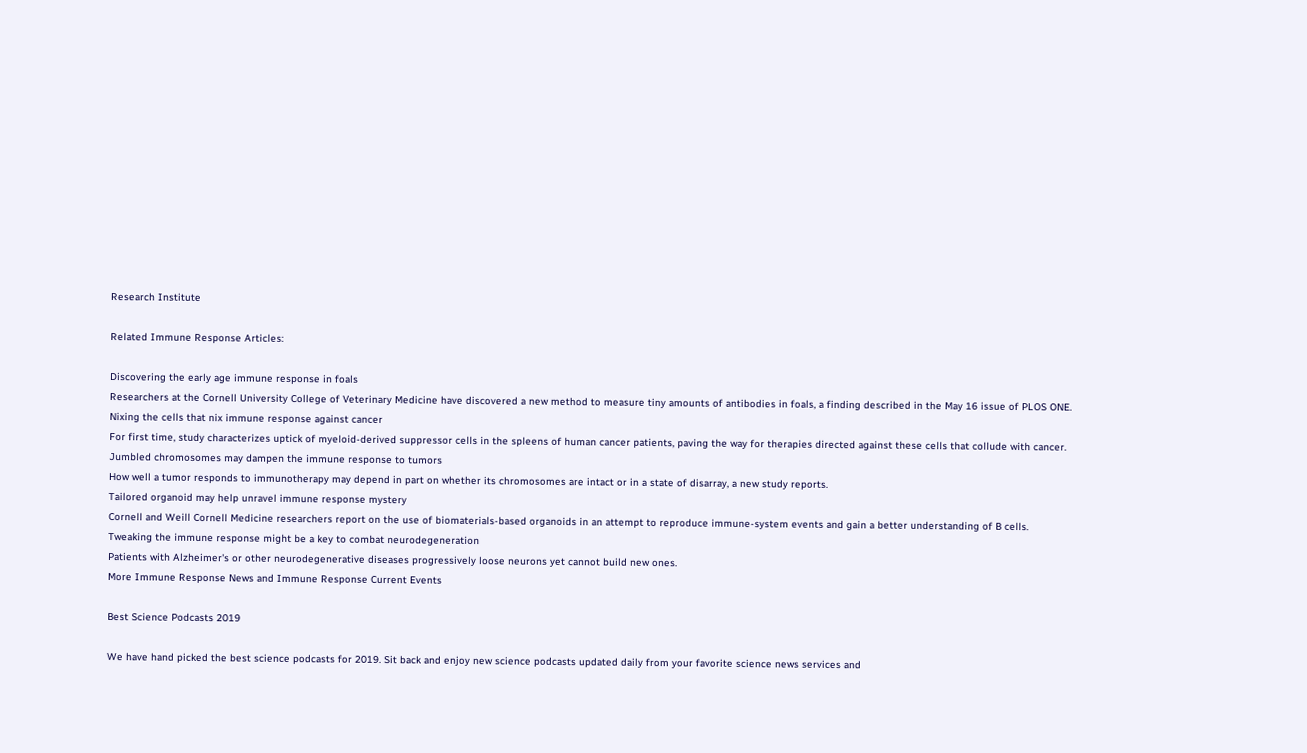Research Institute

Related Immune Response Articles:

Discovering the early age immune response in foals
Researchers at the Cornell University College of Veterinary Medicine have discovered a new method to measure tiny amounts of antibodies in foals, a finding described in the May 16 issue of PLOS ONE.
Nixing the cells that nix immune response against cancer
For first time, study characterizes uptick of myeloid-derived suppressor cells in the spleens of human cancer patients, paving the way for therapies directed against these cells that collude with cancer.
Jumbled chromosomes may dampen the immune response to tumors
How well a tumor responds to immunotherapy may depend in part on whether its chromosomes are intact or in a state of disarray, a new study reports.
Tailored organoid may help unravel immune response mystery
Cornell and Weill Cornell Medicine researchers report on the use of biomaterials-based organoids in an attempt to reproduce immune-system events and gain a better understanding of B cells.
Tweaking the immune response might be a key to combat neurodegeneration
Patients with Alzheimer's or other neurodegenerative diseases progressively loose neurons yet cannot build new ones.
More Immune Response News and Immune Response Current Events

Best Science Podcasts 2019

We have hand picked the best science podcasts for 2019. Sit back and enjoy new science podcasts updated daily from your favorite science news services and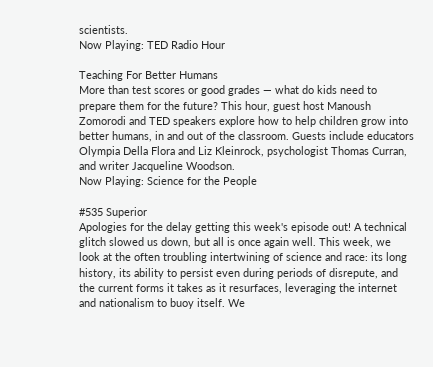scientists.
Now Playing: TED Radio Hour

Teaching For Better Humans
More than test scores or good grades — what do kids need to prepare them for the future? This hour, guest host Manoush Zomorodi and TED speakers explore how to help children grow into better humans, in and out of the classroom. Guests include educators Olympia Della Flora and Liz Kleinrock, psychologist Thomas Curran, and writer Jacqueline Woodson.
Now Playing: Science for the People

#535 Superior
Apologies for the delay getting this week's episode out! A technical glitch slowed us down, but all is once again well. This week, we look at the often troubling intertwining of science and race: its long history, its ability to persist even during periods of disrepute, and the current forms it takes as it resurfaces, leveraging the internet and nationalism to buoy itself. We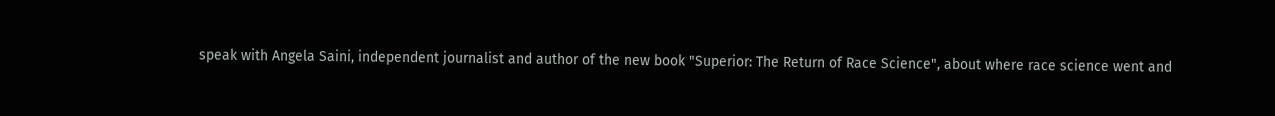speak with Angela Saini, independent journalist and author of the new book "Superior: The Return of Race Science", about where race science went and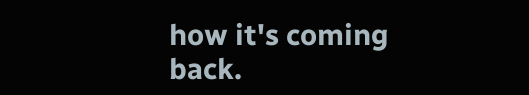how it's coming back.